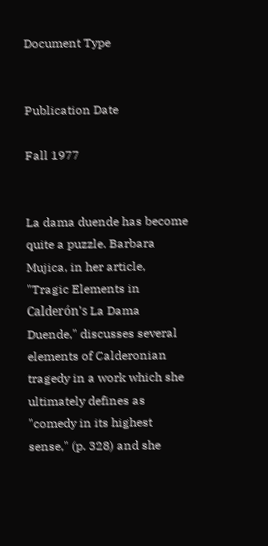Document Type


Publication Date

Fall 1977


La dama duende has become quite a puzzle. Barbara Mujica, in her article, "Tragic Elements in Calderón's La Dama Duende," discusses several elements of Calderonian tragedy in a work which she ultimately defines as "comedy in its highest sense," (p. 328) and she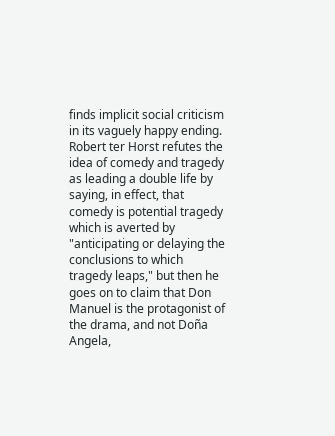finds implicit social criticism in its vaguely happy ending. Robert ter Horst refutes the idea of comedy and tragedy as leading a double life by saying, in effect, that comedy is potential tragedy which is averted by "anticipating or delaying the conclusions to which tragedy leaps," but then he goes on to claim that Don Manuel is the protagonist of the drama, and not Doña Angela,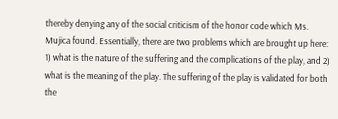thereby denying any of the social criticism of the honor code which Ms. Mujica found. Essentially, there are two problems which are brought up here: 1) what is the nature of the suffering and the complications of the play, and 2) what is the meaning of the play. The suffering of the play is validated for both the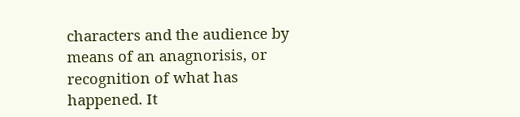characters and the audience by means of an anagnorisis, or recognition of what has happened. It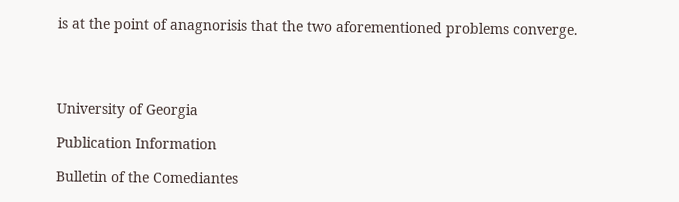is at the point of anagnorisis that the two aforementioned problems converge.




University of Georgia

Publication Information

Bulletin of the Comediantes